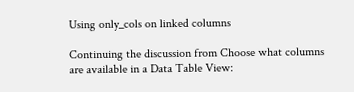Using only_cols on linked columns

Continuing the discussion from Choose what columns are available in a Data Table View: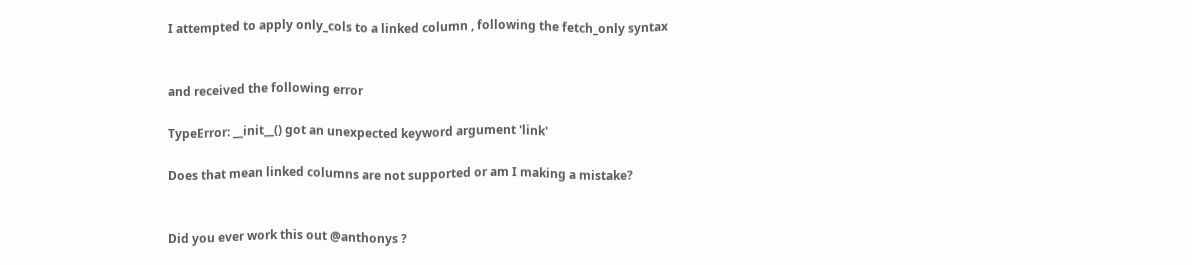I attempted to apply only_cols to a linked column , following the fetch_only syntax


and received the following error

TypeError: __init__() got an unexpected keyword argument 'link'

Does that mean linked columns are not supported or am I making a mistake?


Did you ever work this out @anthonys ?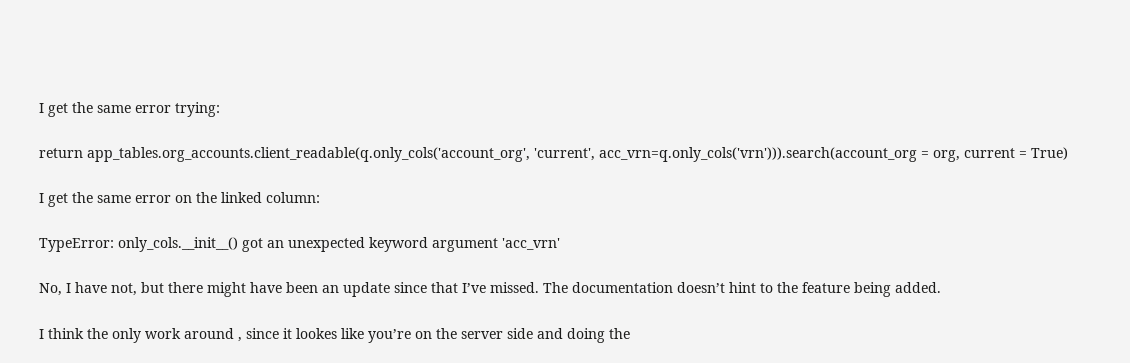I get the same error trying:

return app_tables.org_accounts.client_readable(q.only_cols('account_org', 'current', acc_vrn=q.only_cols('vrn'))).search(account_org = org, current = True)

I get the same error on the linked column:

TypeError: only_cols.__init__() got an unexpected keyword argument 'acc_vrn'

No, I have not, but there might have been an update since that I’ve missed. The documentation doesn’t hint to the feature being added.

I think the only work around , since it lookes like you’re on the server side and doing the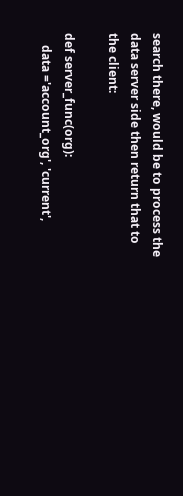search there, would be to process the data server side then return that to the client:

def server_func(org):
    data ='account_org', 'current',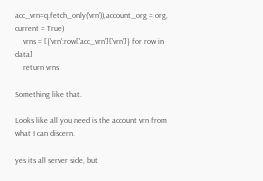acc_vrn=q.fetch_only('vrn')),account_org = org, current = True)
    vrns = [{'vrn':row['acc_vrn']['vrn']} for row in data]
    return vrns

Something like that.

Looks like all you need is the account vrn from what I can discern.

yes its all server side, but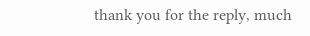thank you for the reply, much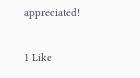appreciated!

1 Like